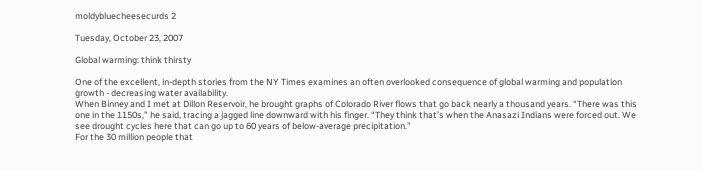moldybluecheesecurds 2

Tuesday, October 23, 2007

Global warming: think thirsty

One of the excellent, in-depth stories from the NY Times examines an often overlooked consequence of global warming and population growth - decreasing water availability.
When Binney and I met at Dillon Reservoir, he brought graphs of Colorado River flows that go back nearly a thousand years. “There was this one in the 1150s,” he said, tracing a jagged line downward with his finger. “They think that’s when the Anasazi Indians were forced out. We see drought cycles here that can go up to 60 years of below-average precipitation.”
For the 30 million people that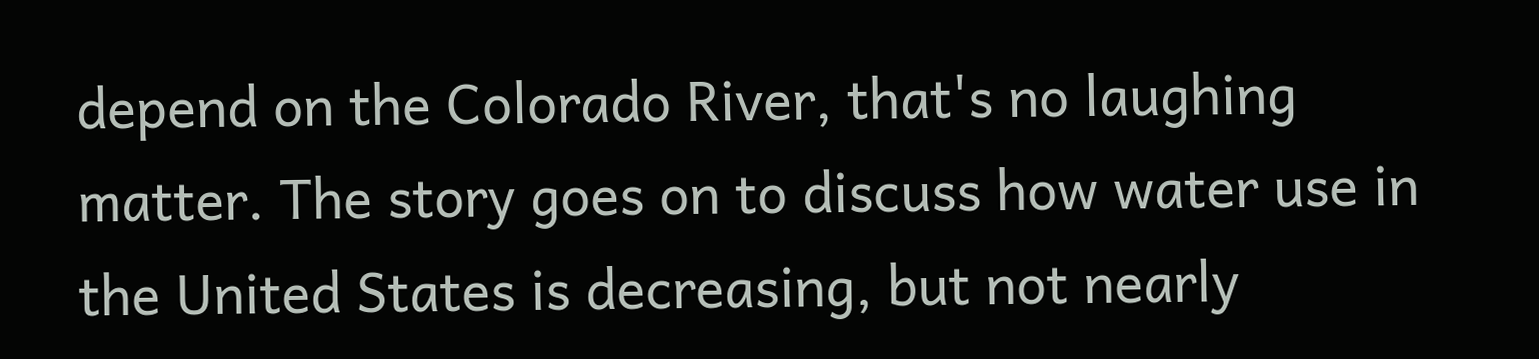depend on the Colorado River, that's no laughing matter. The story goes on to discuss how water use in the United States is decreasing, but not nearly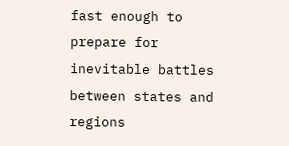fast enough to prepare for inevitable battles between states and regions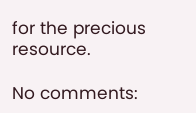for the precious resource.

No comments: